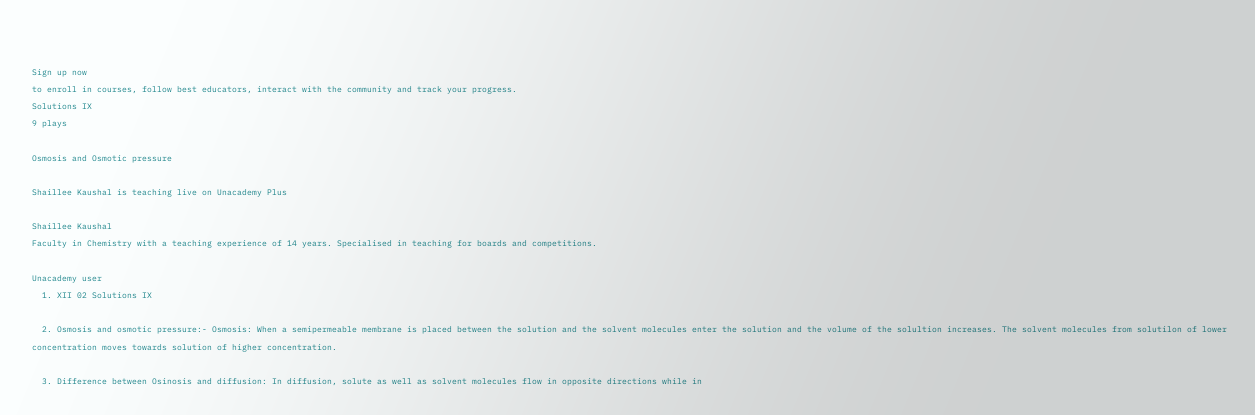Sign up now
to enroll in courses, follow best educators, interact with the community and track your progress.
Solutions IX
9 plays

Osmosis and Osmotic pressure

Shaillee Kaushal is teaching live on Unacademy Plus

Shaillee Kaushal
Faculty in Chemistry with a teaching experience of 14 years. Specialised in teaching for boards and competitions.

Unacademy user
  1. XII 02 Solutions IX

  2. Osmosis and osmotic pressure:- Osmosis: When a semipermeable membrane is placed between the solution and the solvent molecules enter the solution and the volume of the solultion increases. The solvent molecules from solutilon of lower concentration moves towards solution of higher concentration.

  3. Difference between Osinosis and diffusion: In diffusion, solute as well as solvent molecules flow in opposite directions while in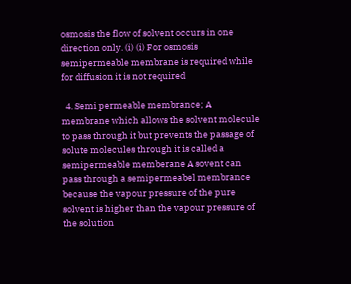osmosis the flow of solvent occurs in one direction only. (i) (i) For osmosis semipermeable membrane is required while for diffusion it is not required

  4. Semi permeable membrance; A membrane which allows the solvent molecule to pass through it but prevents the passage of solute molecules through it is called a semipermeable memberane A sovent can pass through a semipermeabel membrance because the vapour pressure of the pure solvent is higher than the vapour pressure of the solution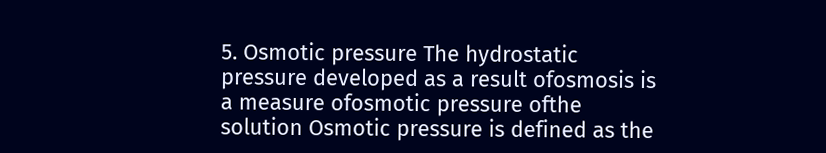5. Osmotic pressure The hydrostatic pressure developed as a result ofosmosis is a measure ofosmotic pressure ofthe solution Osmotic pressure is defined as the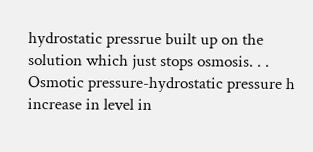hydrostatic pressrue built up on the solution which just stops osmosis. . . Osmotic pressure-hydrostatic pressure h increase in level in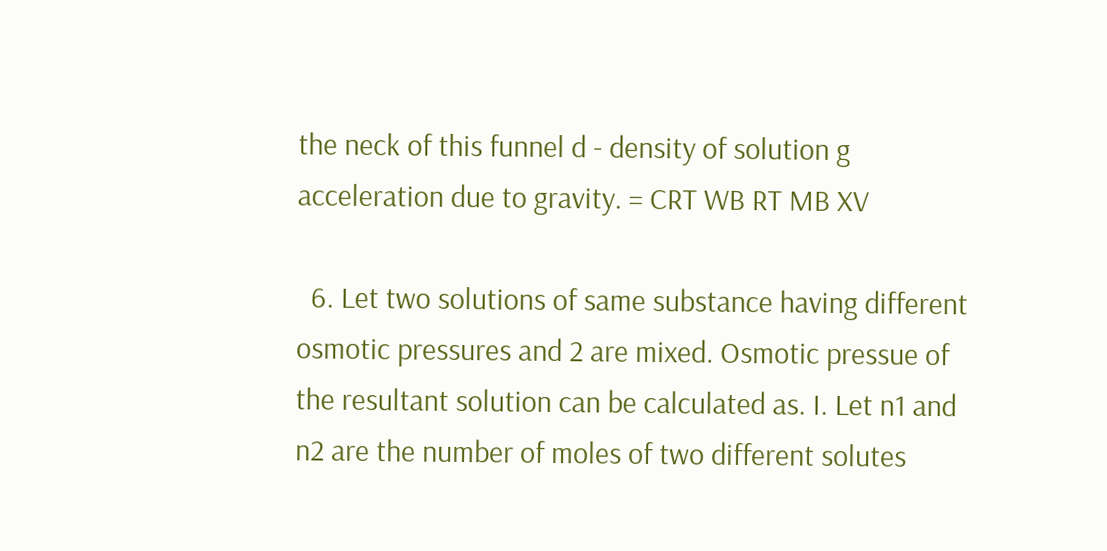the neck of this funnel d - density of solution g acceleration due to gravity. = CRT WB RT MB XV

  6. Let two solutions of same substance having different osmotic pressures and 2 are mixed. Osmotic pressue of the resultant solution can be calculated as. I. Let n1 and n2 are the number of moles of two different solutes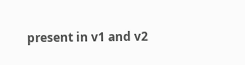present in v1 and v2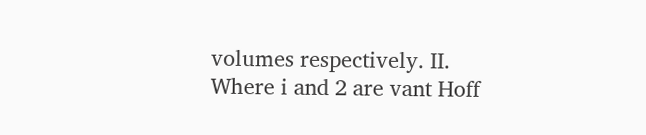volumes respectively. II. Where i and 2 are vant Hoff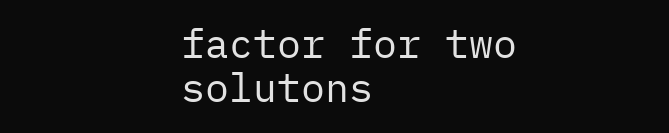factor for two solutons